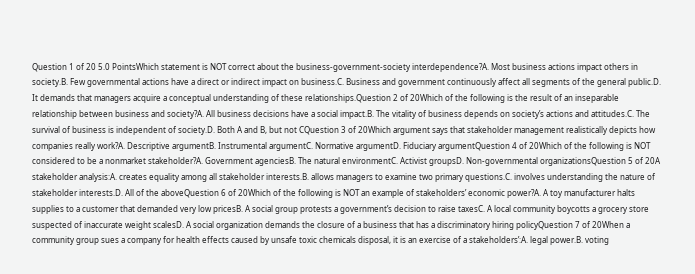Question 1 of 20 5.0 PointsWhich statement is NOT correct about the business-government-society interdependence?A. Most business actions impact others in society.B. Few governmental actions have a direct or indirect impact on business.C. Business and government continuously affect all segments of the general public.D. It demands that managers acquire a conceptual understanding of these relationships.Question 2 of 20Which of the following is the result of an inseparable relationship between business and society?A. All business decisions have a social impact.B. The vitality of business depends on society’s actions and attitudes.C. The survival of business is independent of society.D. Both A and B, but not CQuestion 3 of 20Which argument says that stakeholder management realistically depicts how companies really work?A. Descriptive argumentB. Instrumental argumentC. Normative argumentD. Fiduciary argumentQuestion 4 of 20Which of the following is NOT considered to be a nonmarket stakeholder?A. Government agenciesB. The natural environmentC. Activist groupsD. Non-governmental organizationsQuestion 5 of 20A stakeholder analysis:A. creates equality among all stakeholder interests.B. allows managers to examine two primary questions.C. involves understanding the nature of stakeholder interests.D. All of the aboveQuestion 6 of 20Which of the following is NOT an example of stakeholders’ economic power?A. A toy manufacturer halts supplies to a customer that demanded very low pricesB. A social group protests a government’s decision to raise taxesC. A local community boycotts a grocery store suspected of inaccurate weight scalesD. A social organization demands the closure of a business that has a discriminatory hiring policyQuestion 7 of 20When a community group sues a company for health effects caused by unsafe toxic chemicals disposal, it is an exercise of a stakeholders’:A. legal power.B. voting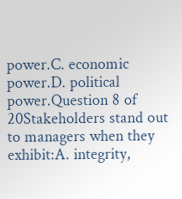power.C. economic power.D. political power.Question 8 of 20Stakeholders stand out to managers when they exhibit:A. integrity,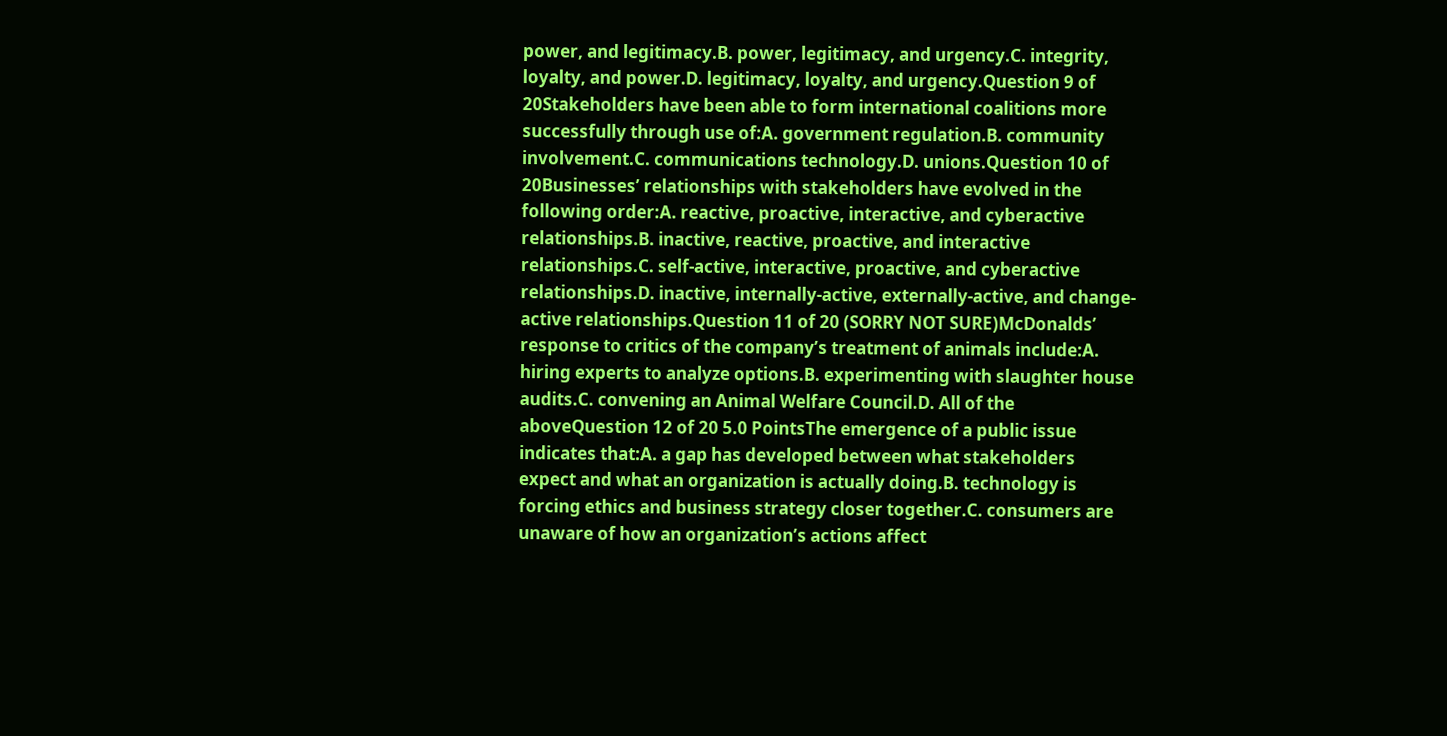power, and legitimacy.B. power, legitimacy, and urgency.C. integrity, loyalty, and power.D. legitimacy, loyalty, and urgency.Question 9 of 20Stakeholders have been able to form international coalitions more successfully through use of:A. government regulation.B. community involvement.C. communications technology.D. unions.Question 10 of 20Businesses’ relationships with stakeholders have evolved in the following order:A. reactive, proactive, interactive, and cyberactive relationships.B. inactive, reactive, proactive, and interactive relationships.C. self-active, interactive, proactive, and cyberactive relationships.D. inactive, internally-active, externally-active, and change-active relationships.Question 11 of 20 (SORRY NOT SURE)McDonalds’ response to critics of the company’s treatment of animals include:A. hiring experts to analyze options.B. experimenting with slaughter house audits.C. convening an Animal Welfare Council.D. All of the aboveQuestion 12 of 20 5.0 PointsThe emergence of a public issue indicates that:A. a gap has developed between what stakeholders expect and what an organization is actually doing.B. technology is forcing ethics and business strategy closer together.C. consumers are unaware of how an organization’s actions affect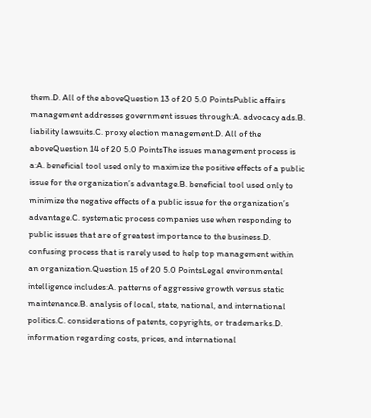them.D. All of the aboveQuestion 13 of 20 5.0 PointsPublic affairs management addresses government issues through:A. advocacy ads.B. liability lawsuits.C. proxy election management.D. All of the aboveQuestion 14 of 20 5.0 PointsThe issues management process is a:A. beneficial tool used only to maximize the positive effects of a public issue for the organization’s advantage.B. beneficial tool used only to minimize the negative effects of a public issue for the organization’s advantage.C. systematic process companies use when responding to public issues that are of greatest importance to the business.D. confusing process that is rarely used to help top management within an organization.Question 15 of 20 5.0 PointsLegal environmental intelligence includes:A. patterns of aggressive growth versus static maintenance.B. analysis of local, state, national, and international politics.C. considerations of patents, copyrights, or trademarks.D. information regarding costs, prices, and international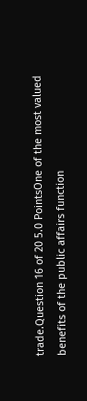trade.Question 16 of 20 5.0 PointsOne of the most valued benefits of the public affairs function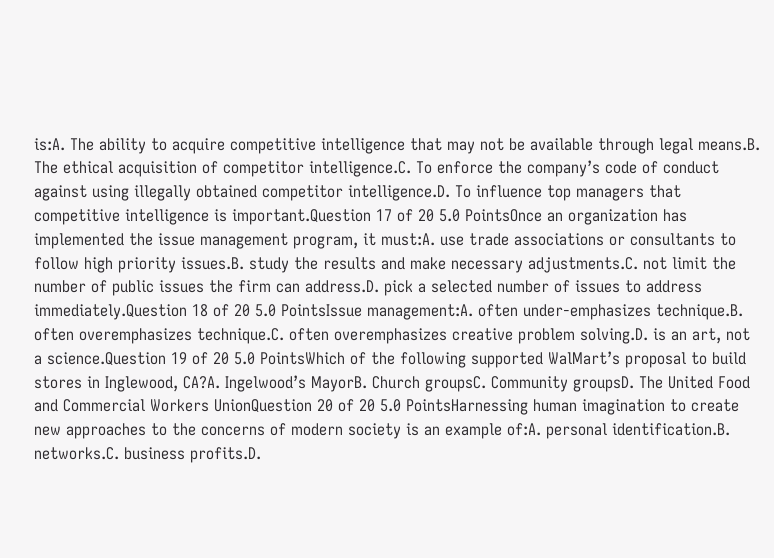is:A. The ability to acquire competitive intelligence that may not be available through legal means.B. The ethical acquisition of competitor intelligence.C. To enforce the company’s code of conduct against using illegally obtained competitor intelligence.D. To influence top managers that competitive intelligence is important.Question 17 of 20 5.0 PointsOnce an organization has implemented the issue management program, it must:A. use trade associations or consultants to follow high priority issues.B. study the results and make necessary adjustments.C. not limit the number of public issues the firm can address.D. pick a selected number of issues to address immediately.Question 18 of 20 5.0 PointsIssue management:A. often under-emphasizes technique.B. often overemphasizes technique.C. often overemphasizes creative problem solving.D. is an art, not a science.Question 19 of 20 5.0 PointsWhich of the following supported WalMart’s proposal to build stores in Inglewood, CA?A. Ingelwood’s MayorB. Church groupsC. Community groupsD. The United Food and Commercial Workers UnionQuestion 20 of 20 5.0 PointsHarnessing human imagination to create new approaches to the concerns of modern society is an example of:A. personal identification.B. networks.C. business profits.D.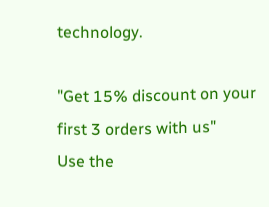technology.

"Get 15% discount on your first 3 orders with us"
Use the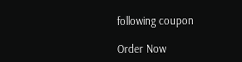following coupon

Order Now